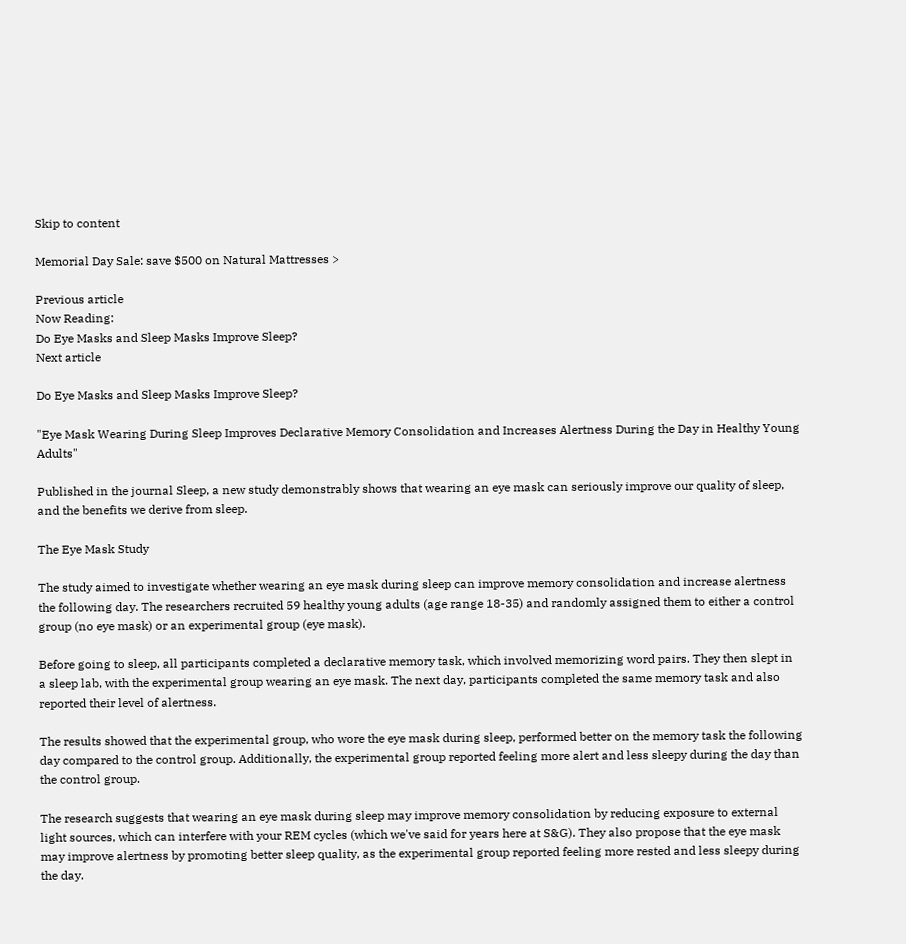Skip to content

Memorial Day Sale: save $500 on Natural Mattresses >

Previous article
Now Reading:
Do Eye Masks and Sleep Masks Improve Sleep?
Next article

Do Eye Masks and Sleep Masks Improve Sleep?

"Eye Mask Wearing During Sleep Improves Declarative Memory Consolidation and Increases Alertness During the Day in Healthy Young Adults"

Published in the journal Sleep, a new study demonstrably shows that wearing an eye mask can seriously improve our quality of sleep, and the benefits we derive from sleep.

The Eye Mask Study

The study aimed to investigate whether wearing an eye mask during sleep can improve memory consolidation and increase alertness the following day. The researchers recruited 59 healthy young adults (age range 18-35) and randomly assigned them to either a control group (no eye mask) or an experimental group (eye mask).

Before going to sleep, all participants completed a declarative memory task, which involved memorizing word pairs. They then slept in a sleep lab, with the experimental group wearing an eye mask. The next day, participants completed the same memory task and also reported their level of alertness.

The results showed that the experimental group, who wore the eye mask during sleep, performed better on the memory task the following day compared to the control group. Additionally, the experimental group reported feeling more alert and less sleepy during the day than the control group.

The research suggests that wearing an eye mask during sleep may improve memory consolidation by reducing exposure to external light sources, which can interfere with your REM cycles (which we've said for years here at S&G). They also propose that the eye mask may improve alertness by promoting better sleep quality, as the experimental group reported feeling more rested and less sleepy during the day.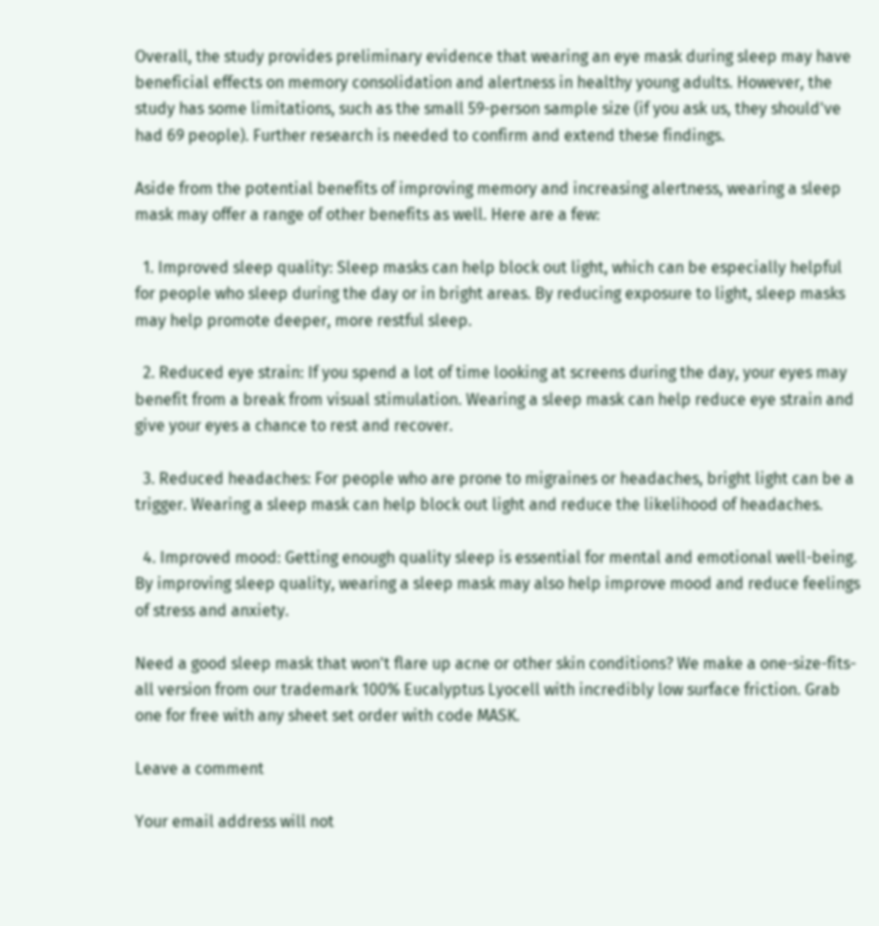Overall, the study provides preliminary evidence that wearing an eye mask during sleep may have beneficial effects on memory consolidation and alertness in healthy young adults. However, the study has some limitations, such as the small 59-person sample size (if you ask us, they should've had 69 people). Further research is needed to confirm and extend these findings.

Aside from the potential benefits of improving memory and increasing alertness, wearing a sleep mask may offer a range of other benefits as well. Here are a few:

  1. Improved sleep quality: Sleep masks can help block out light, which can be especially helpful for people who sleep during the day or in bright areas. By reducing exposure to light, sleep masks may help promote deeper, more restful sleep.

  2. Reduced eye strain: If you spend a lot of time looking at screens during the day, your eyes may benefit from a break from visual stimulation. Wearing a sleep mask can help reduce eye strain and give your eyes a chance to rest and recover.

  3. Reduced headaches: For people who are prone to migraines or headaches, bright light can be a trigger. Wearing a sleep mask can help block out light and reduce the likelihood of headaches.

  4. Improved mood: Getting enough quality sleep is essential for mental and emotional well-being. By improving sleep quality, wearing a sleep mask may also help improve mood and reduce feelings of stress and anxiety.

Need a good sleep mask that won't flare up acne or other skin conditions? We make a one-size-fits-all version from our trademark 100% Eucalyptus Lyocell with incredibly low surface friction. Grab one for free with any sheet set order with code MASK.

Leave a comment

Your email address will not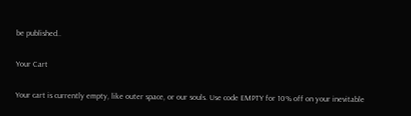be published..

Your Cart

Your cart is currently empty, like outer space, or our souls. Use code EMPTY for 10% off on your inevitable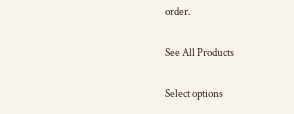order.

See All Products

Select options